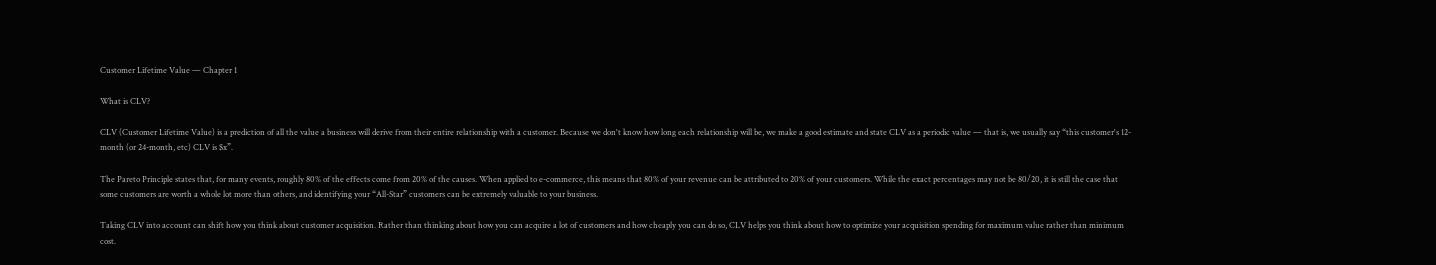Customer Lifetime Value — Chapter 1

What is CLV?

CLV (Customer Lifetime Value) is a prediction of all the value a business will derive from their entire relationship with a customer. Because we don't know how long each relationship will be, we make a good estimate and state CLV as a periodic value — that is, we usually say “this customer's 12-month (or 24-month, etc) CLV is $x”.

The Pareto Principle states that, for many events, roughly 80% of the effects come from 20% of the causes. When applied to e-commerce, this means that 80% of your revenue can be attributed to 20% of your customers. While the exact percentages may not be 80/20, it is still the case that some customers are worth a whole lot more than others, and identifying your “All-Star” customers can be extremely valuable to your business.

Taking CLV into account can shift how you think about customer acquisition. Rather than thinking about how you can acquire a lot of customers and how cheaply you can do so, CLV helps you think about how to optimize your acquisition spending for maximum value rather than minimum cost.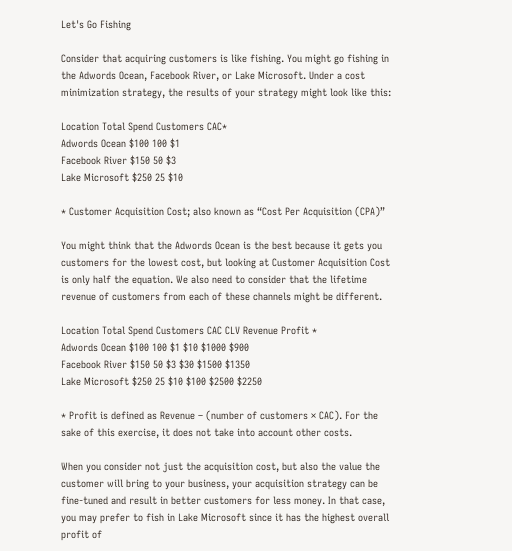Let's Go Fishing

Consider that acquiring customers is like fishing. You might go fishing in the Adwords Ocean, Facebook River, or Lake Microsoft. Under a cost minimization strategy, the results of your strategy might look like this:

Location Total Spend Customers CAC*
Adwords Ocean $100 100 $1
Facebook River $150 50 $3
Lake Microsoft $250 25 $10

* Customer Acquisition Cost; also known as “Cost Per Acquisition (CPA)”

You might think that the Adwords Ocean is the best because it gets you customers for the lowest cost, but looking at Customer Acquisition Cost is only half the equation. We also need to consider that the lifetime revenue of customers from each of these channels might be different.

Location Total Spend Customers CAC CLV Revenue Profit *
Adwords Ocean $100 100 $1 $10 $1000 $900
Facebook River $150 50 $3 $30 $1500 $1350
Lake Microsoft $250 25 $10 $100 $2500 $2250

* Profit is defined as Revenue – (number of customers × CAC). For the sake of this exercise, it does not take into account other costs.

When you consider not just the acquisition cost, but also the value the customer will bring to your business, your acquisition strategy can be fine-tuned and result in better customers for less money. In that case, you may prefer to fish in Lake Microsoft since it has the highest overall profit of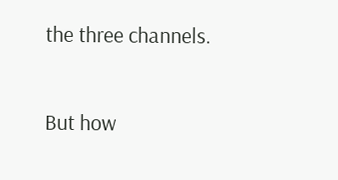the three channels.

But how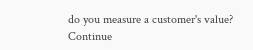do you measure a customer's value? Continue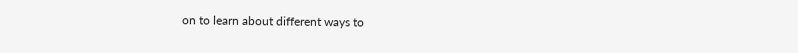on to learn about different ways to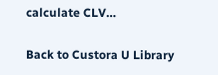calculate CLV…

Back to Custora U Library